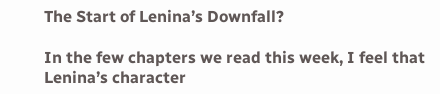The Start of Lenina’s Downfall?

In the few chapters we read this week, I feel that Lenina’s character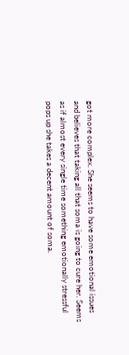got more complex. She seems to have some emotional issues and believes that taking all that soma is going to cure her. Seems as if almost every single time something emotionally stressful pops up she takes a decent amount of soma.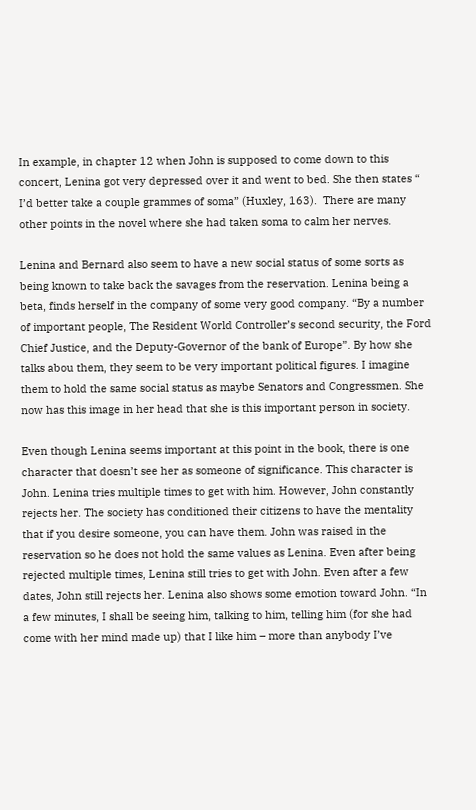In example, in chapter 12 when John is supposed to come down to this concert, Lenina got very depressed over it and went to bed. She then states “ I’d better take a couple grammes of soma” (Huxley, 163).  There are many other points in the novel where she had taken soma to calm her nerves.

Lenina and Bernard also seem to have a new social status of some sorts as being known to take back the savages from the reservation. Lenina being a beta, finds herself in the company of some very good company. “By a number of important people, The Resident World Controller’s second security, the Ford Chief Justice, and the Deputy-Governor of the bank of Europe”. By how she talks abou them, they seem to be very important political figures. I imagine them to hold the same social status as maybe Senators and Congressmen. She now has this image in her head that she is this important person in society.

Even though Lenina seems important at this point in the book, there is one character that doesn’t see her as someone of significance. This character is John. Lenina tries multiple times to get with him. However, John constantly rejects her. The society has conditioned their citizens to have the mentality that if you desire someone, you can have them. John was raised in the reservation so he does not hold the same values as Lenina. Even after being rejected multiple times, Lenina still tries to get with John. Even after a few dates, John still rejects her. Lenina also shows some emotion toward John. “In a few minutes, I shall be seeing him, talking to him, telling him (for she had come with her mind made up) that I like him – more than anybody I’ve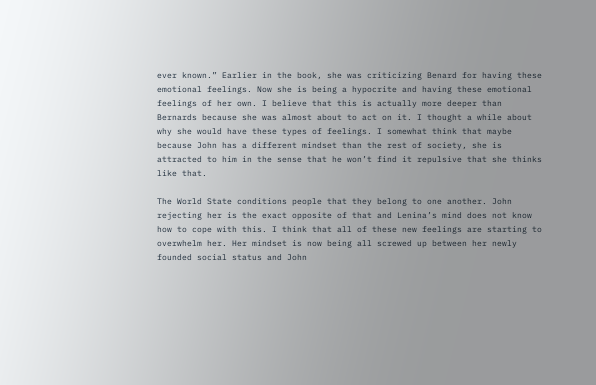ever known.” Earlier in the book, she was criticizing Benard for having these emotional feelings. Now she is being a hypocrite and having these emotional feelings of her own. I believe that this is actually more deeper than Bernards because she was almost about to act on it. I thought a while about why she would have these types of feelings. I somewhat think that maybe because John has a different mindset than the rest of society, she is attracted to him in the sense that he won’t find it repulsive that she thinks like that.

The World State conditions people that they belong to one another. John rejecting her is the exact opposite of that and Lenina’s mind does not know how to cope with this. I think that all of these new feelings are starting to overwhelm her. Her mindset is now being all screwed up between her newly founded social status and John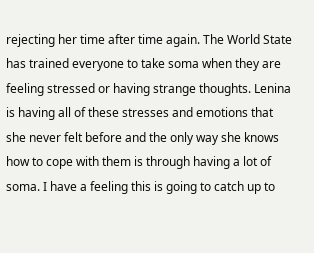rejecting her time after time again. The World State has trained everyone to take soma when they are feeling stressed or having strange thoughts. Lenina is having all of these stresses and emotions that she never felt before and the only way she knows how to cope with them is through having a lot of soma. I have a feeling this is going to catch up to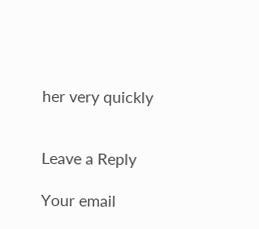her very quickly


Leave a Reply

Your email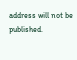address will not be published.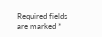Required fields are marked *